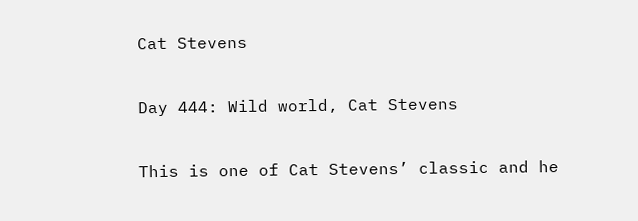Cat Stevens

Day 444: Wild world, Cat Stevens

This is one of Cat Stevens’ classic and he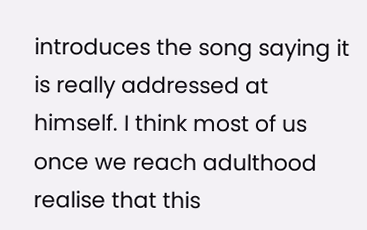introduces the song saying it is really addressed at himself. I think most of us once we reach adulthood realise that this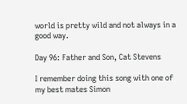world is pretty wild and not always in a good way.

Day 96: Father and Son, Cat Stevens

I remember doing this song with one of my best mates Simon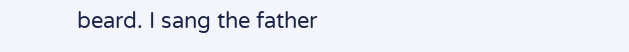beard. I sang the father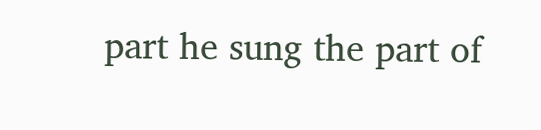part he sung the part of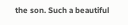the son. Such a beautiful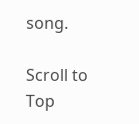song.

Scroll to Top